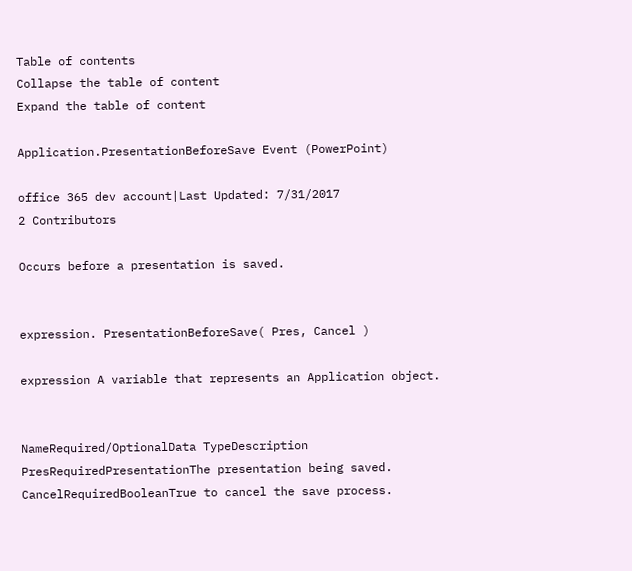Table of contents
Collapse the table of content
Expand the table of content

Application.PresentationBeforeSave Event (PowerPoint)

office 365 dev account|Last Updated: 7/31/2017
2 Contributors

Occurs before a presentation is saved.


expression. PresentationBeforeSave( Pres, Cancel )

expression A variable that represents an Application object.


NameRequired/OptionalData TypeDescription
PresRequiredPresentationThe presentation being saved.
CancelRequiredBooleanTrue to cancel the save process.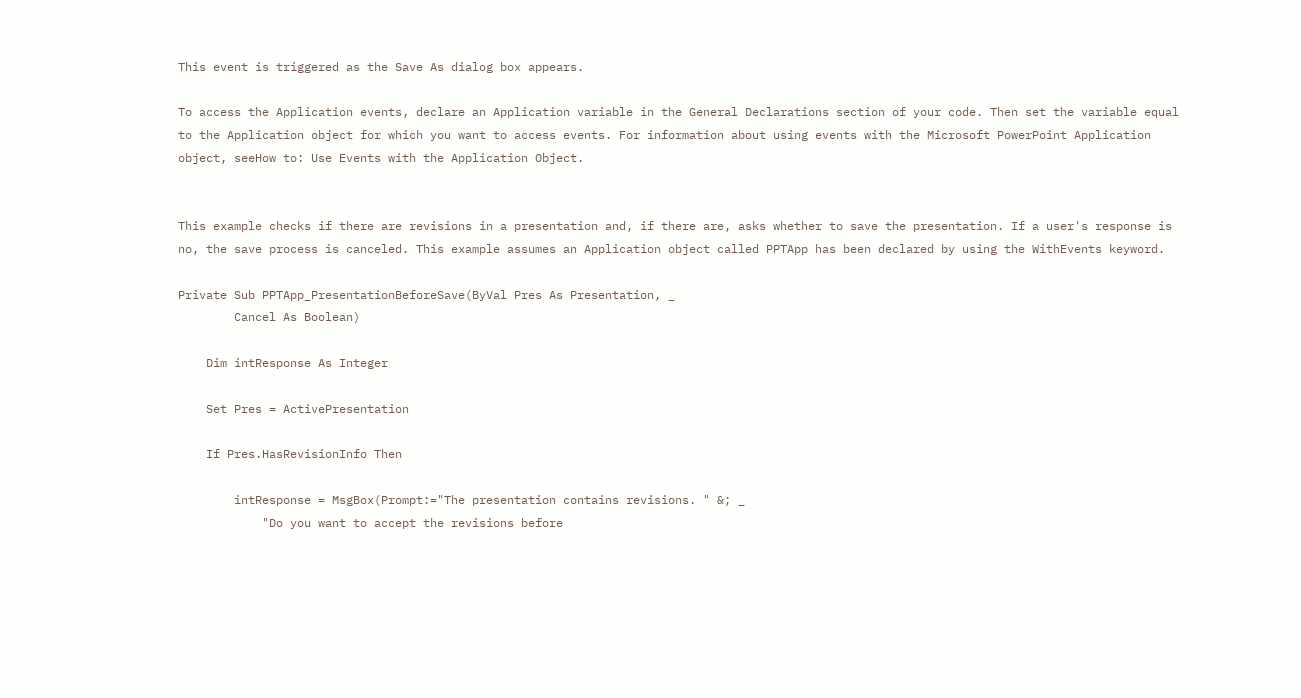This event is triggered as the Save As dialog box appears.

To access the Application events, declare an Application variable in the General Declarations section of your code. Then set the variable equal to the Application object for which you want to access events. For information about using events with the Microsoft PowerPoint Application object, seeHow to: Use Events with the Application Object.


This example checks if there are revisions in a presentation and, if there are, asks whether to save the presentation. If a user's response is no, the save process is canceled. This example assumes an Application object called PPTApp has been declared by using the WithEvents keyword.

Private Sub PPTApp_PresentationBeforeSave(ByVal Pres As Presentation, _
        Cancel As Boolean)

    Dim intResponse As Integer

    Set Pres = ActivePresentation

    If Pres.HasRevisionInfo Then

        intResponse = MsgBox(Prompt:="The presentation contains revisions. " &; _
            "Do you want to accept the revisions before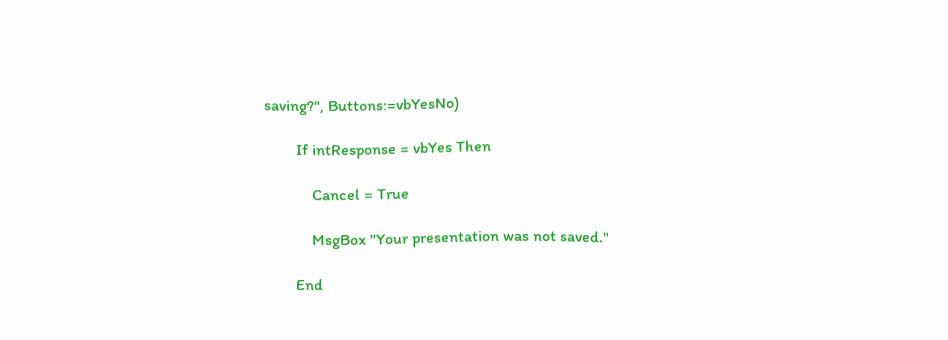saving?", Buttons:=vbYesNo)

        If intResponse = vbYes Then

            Cancel = True

            MsgBox "Your presentation was not saved."

        End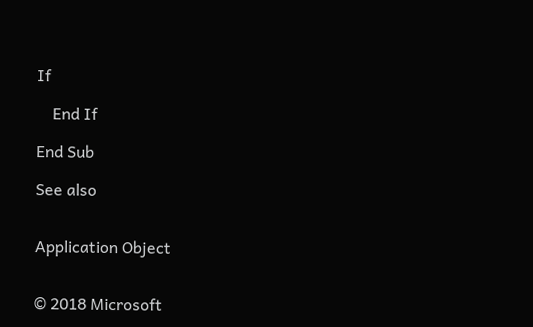If

    End If

End Sub

See also


Application Object


© 2018 Microsoft